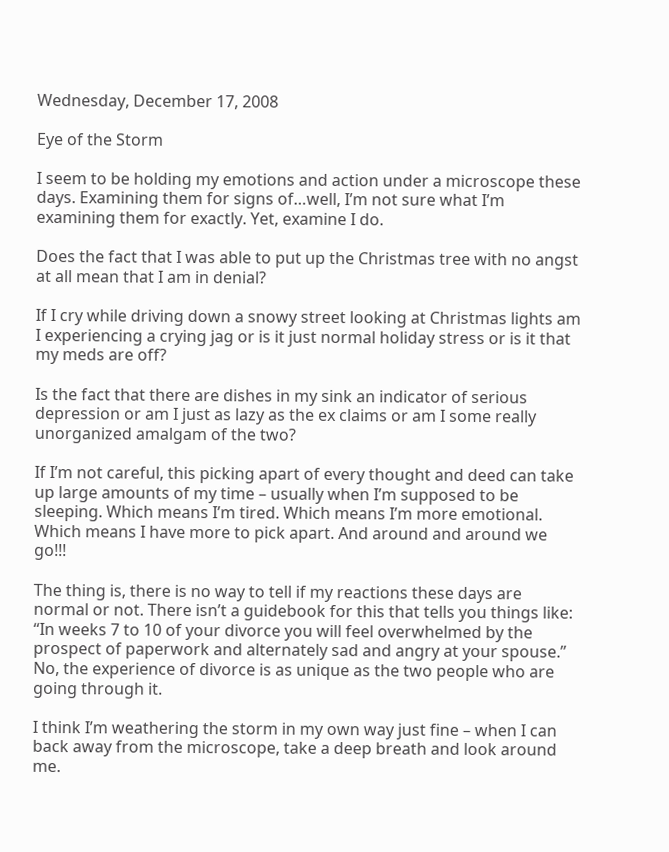Wednesday, December 17, 2008

Eye of the Storm

I seem to be holding my emotions and action under a microscope these days. Examining them for signs of…well, I’m not sure what I’m examining them for exactly. Yet, examine I do.

Does the fact that I was able to put up the Christmas tree with no angst at all mean that I am in denial?

If I cry while driving down a snowy street looking at Christmas lights am I experiencing a crying jag or is it just normal holiday stress or is it that my meds are off?

Is the fact that there are dishes in my sink an indicator of serious depression or am I just as lazy as the ex claims or am I some really unorganized amalgam of the two?

If I’m not careful, this picking apart of every thought and deed can take up large amounts of my time – usually when I’m supposed to be sleeping. Which means I’m tired. Which means I’m more emotional. Which means I have more to pick apart. And around and around we go!!!

The thing is, there is no way to tell if my reactions these days are normal or not. There isn’t a guidebook for this that tells you things like: “In weeks 7 to 10 of your divorce you will feel overwhelmed by the prospect of paperwork and alternately sad and angry at your spouse.” No, the experience of divorce is as unique as the two people who are going through it.

I think I’m weathering the storm in my own way just fine – when I can back away from the microscope, take a deep breath and look around me.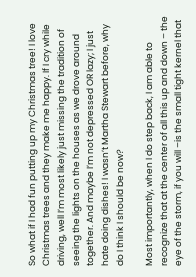So what if I had fun putting up my Christmas tree! I love Christmas trees and they make me happy. If I cry while driving, well I’m most likely just missing the tradition of seeing the lights on the houses as we drove around together. And maybe I’m not depressed OR lazy; I just hate doing dishes! I wasn’t Martha Stewart before, why do I think I should be now?

Most importantly, when I do step back, I am able to recognize that at the center of all this up and down – the eye of the storm, if you will –is the small tight kernel that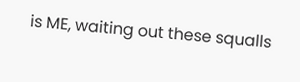is ME, waiting out these squalls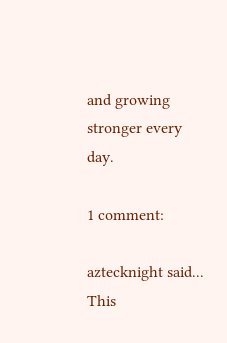and growing stronger every day.

1 comment:

aztecknight said...
This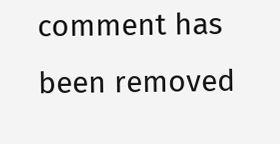comment has been removed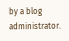by a blog administrator.